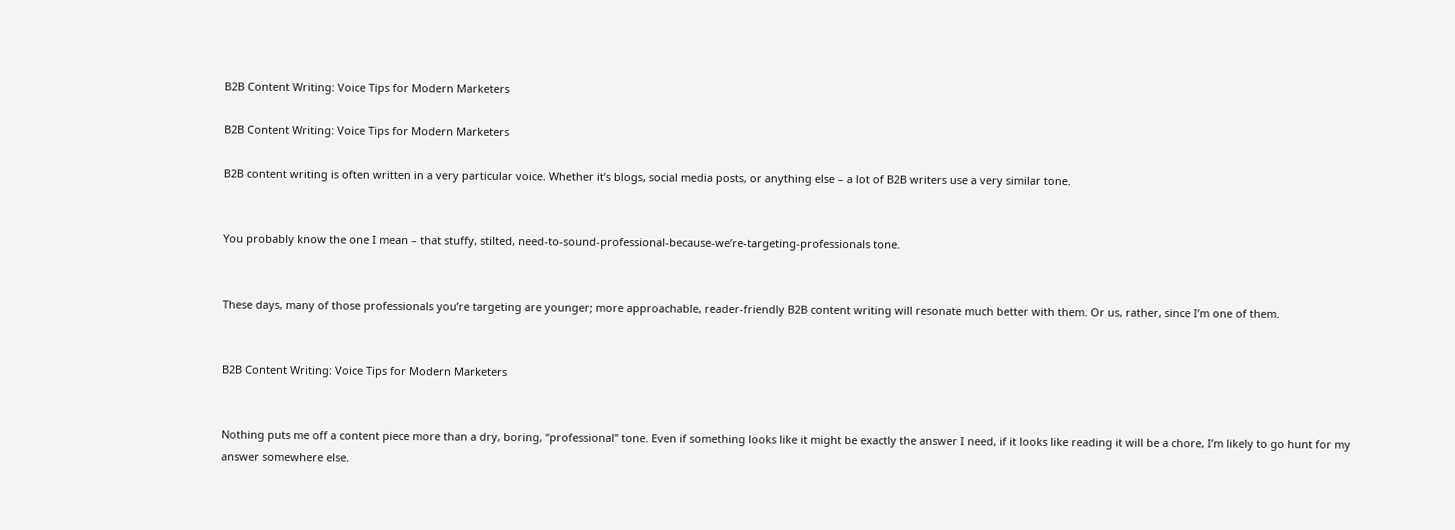B2B Content Writing: Voice Tips for Modern Marketers

B2B Content Writing: Voice Tips for Modern Marketers

B2B content writing is often written in a very particular voice. Whether it’s blogs, social media posts, or anything else – a lot of B2B writers use a very similar tone.


You probably know the one I mean – that stuffy, stilted, need-to-sound-professional-because-we’re-targeting-professionals tone.


These days, many of those professionals you’re targeting are younger; more approachable, reader-friendly B2B content writing will resonate much better with them. Or us, rather, since I’m one of them.


B2B Content Writing: Voice Tips for Modern Marketers


Nothing puts me off a content piece more than a dry, boring, “professional” tone. Even if something looks like it might be exactly the answer I need, if it looks like reading it will be a chore, I’m likely to go hunt for my answer somewhere else.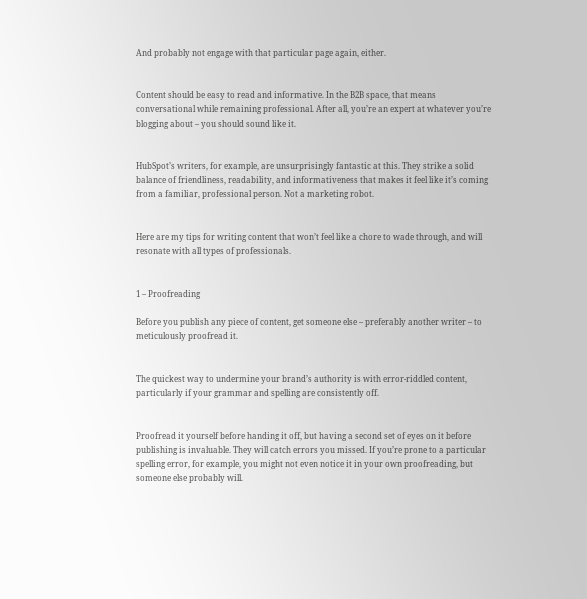And probably not engage with that particular page again, either.


Content should be easy to read and informative. In the B2B space, that means conversational while remaining professional. After all, you’re an expert at whatever you’re blogging about – you should sound like it.


HubSpot’s writers, for example, are unsurprisingly fantastic at this. They strike a solid balance of friendliness, readability, and informativeness that makes it feel like it’s coming from a familiar, professional person. Not a marketing robot.


Here are my tips for writing content that won’t feel like a chore to wade through, and will resonate with all types of professionals.


1 – Proofreading

Before you publish any piece of content, get someone else – preferably another writer – to meticulously proofread it.


The quickest way to undermine your brand’s authority is with error-riddled content, particularly if your grammar and spelling are consistently off.


Proofread it yourself before handing it off, but having a second set of eyes on it before publishing is invaluable. They will catch errors you missed. If you’re prone to a particular spelling error, for example, you might not even notice it in your own proofreading, but someone else probably will.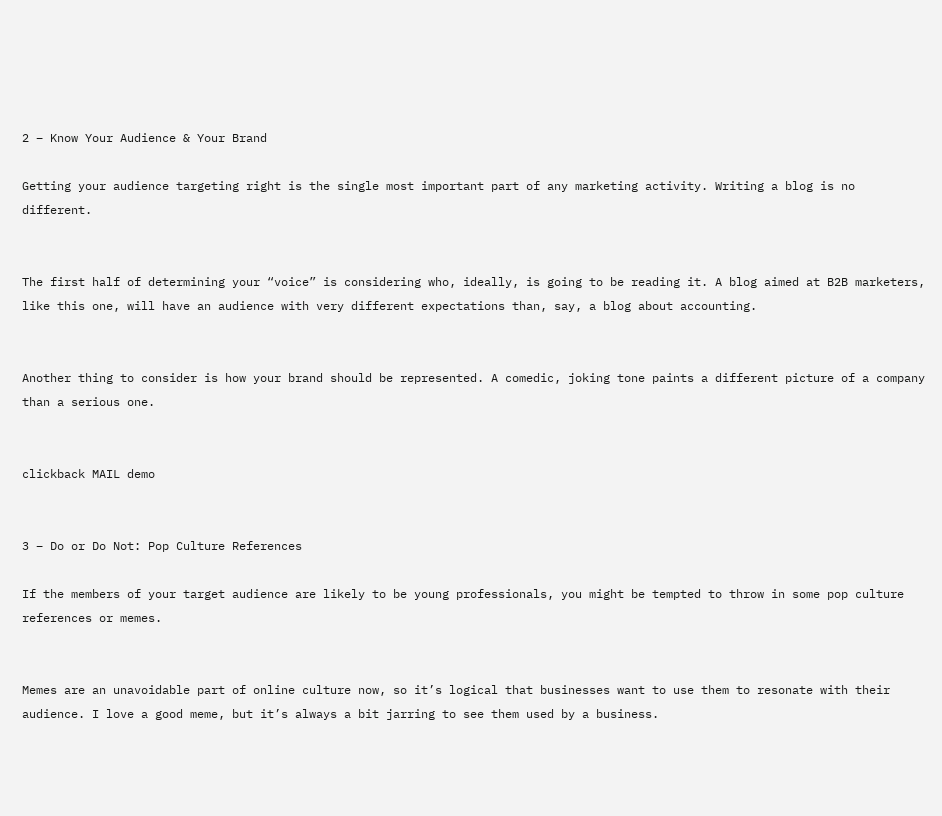2 – Know Your Audience & Your Brand

Getting your audience targeting right is the single most important part of any marketing activity. Writing a blog is no different.


The first half of determining your “voice” is considering who, ideally, is going to be reading it. A blog aimed at B2B marketers, like this one, will have an audience with very different expectations than, say, a blog about accounting.


Another thing to consider is how your brand should be represented. A comedic, joking tone paints a different picture of a company than a serious one.


clickback MAIL demo


3 – Do or Do Not: Pop Culture References

If the members of your target audience are likely to be young professionals, you might be tempted to throw in some pop culture references or memes.


Memes are an unavoidable part of online culture now, so it’s logical that businesses want to use them to resonate with their audience. I love a good meme, but it’s always a bit jarring to see them used by a business.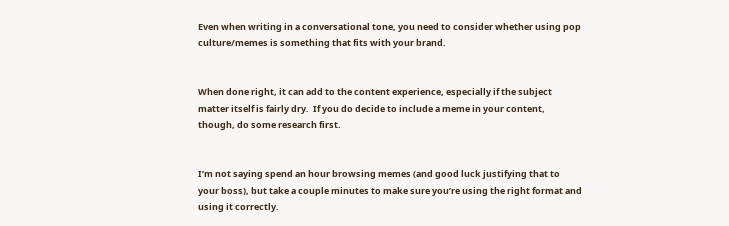Even when writing in a conversational tone, you need to consider whether using pop culture/memes is something that fits with your brand.


When done right, it can add to the content experience, especially if the subject matter itself is fairly dry.  If you do decide to include a meme in your content, though, do some research first.


I’m not saying spend an hour browsing memes (and good luck justifying that to your boss), but take a couple minutes to make sure you’re using the right format and using it correctly.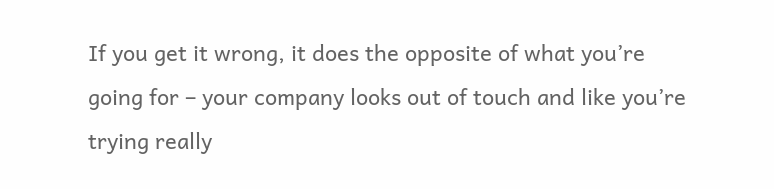If you get it wrong, it does the opposite of what you’re going for – your company looks out of touch and like you’re trying really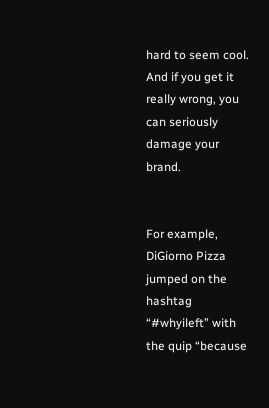hard to seem cool. And if you get it really wrong, you can seriously damage your brand.


For example, DiGiorno Pizza jumped on the hashtag “#whyileft” with the quip “because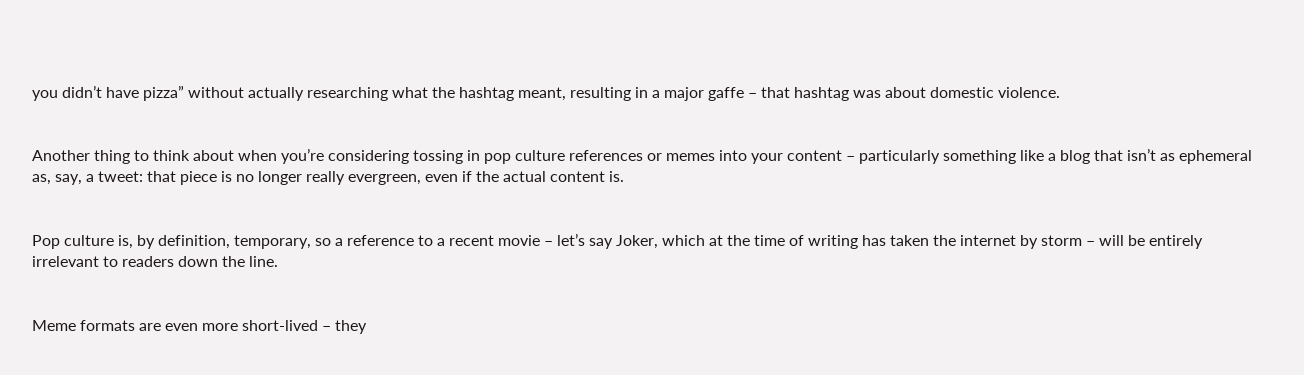you didn’t have pizza” without actually researching what the hashtag meant, resulting in a major gaffe – that hashtag was about domestic violence.


Another thing to think about when you’re considering tossing in pop culture references or memes into your content – particularly something like a blog that isn’t as ephemeral as, say, a tweet: that piece is no longer really evergreen, even if the actual content is.


Pop culture is, by definition, temporary, so a reference to a recent movie – let’s say Joker, which at the time of writing has taken the internet by storm – will be entirely irrelevant to readers down the line.


Meme formats are even more short-lived – they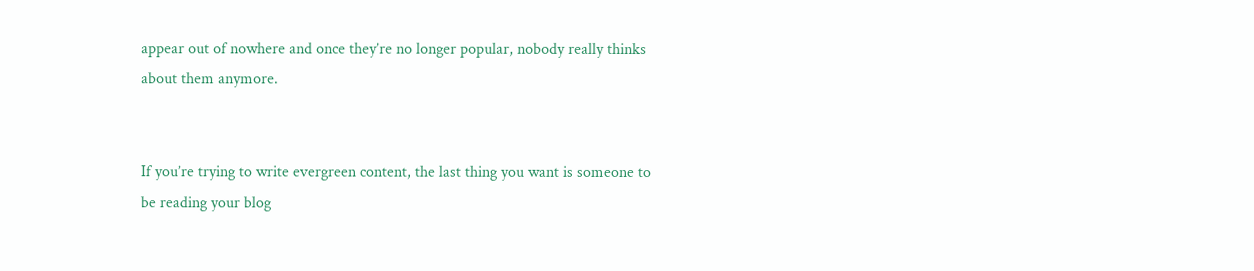appear out of nowhere and once they’re no longer popular, nobody really thinks about them anymore.


If you’re trying to write evergreen content, the last thing you want is someone to be reading your blog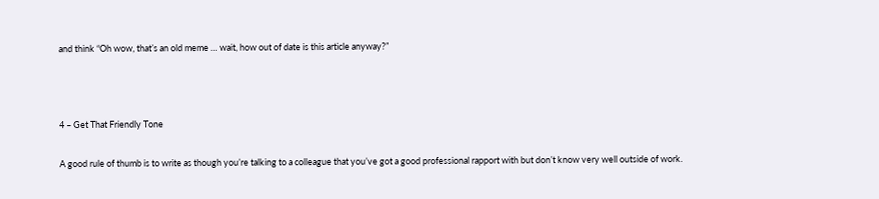and think “Oh wow, that’s an old meme … wait, how out of date is this article anyway?”



4 – Get That Friendly Tone

A good rule of thumb is to write as though you’re talking to a colleague that you’ve got a good professional rapport with but don’t know very well outside of work.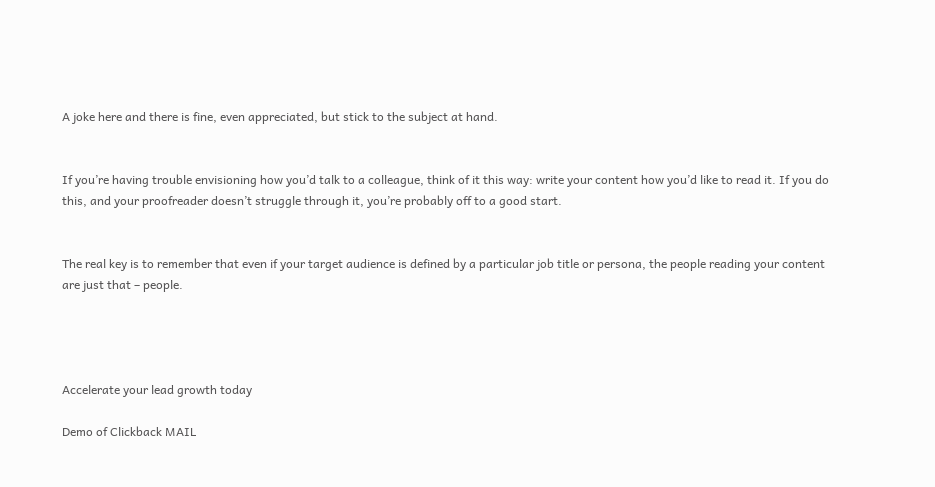A joke here and there is fine, even appreciated, but stick to the subject at hand.


If you’re having trouble envisioning how you’d talk to a colleague, think of it this way: write your content how you’d like to read it. If you do this, and your proofreader doesn’t struggle through it, you’re probably off to a good start.


The real key is to remember that even if your target audience is defined by a particular job title or persona, the people reading your content are just that – people.




Accelerate your lead growth today

Demo of Clickback MAIL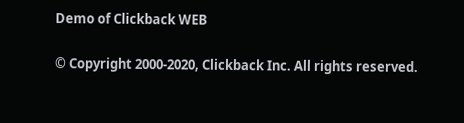Demo of Clickback WEB

© Copyright 2000-2020, Clickback Inc. All rights reserved.